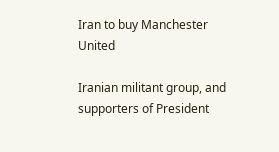Iran to buy Manchester United

Iranian militant group, and supporters of President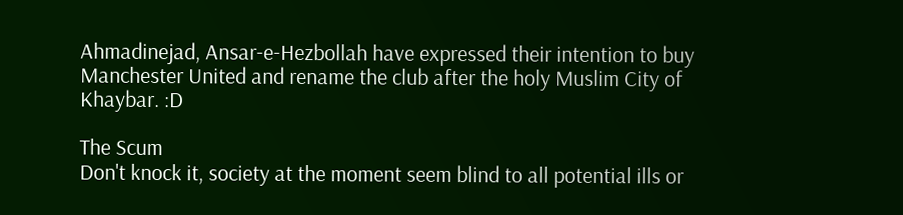Ahmadinejad, Ansar-e-Hezbollah have expressed their intention to buy Manchester United and rename the club after the holy Muslim City of Khaybar. :D

The Scum
Don't knock it, society at the moment seem blind to all potential ills or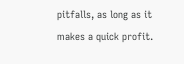pitfalls, as long as it makes a quick profit.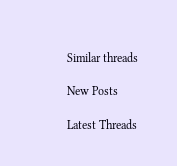Similar threads

New Posts

Latest Threads